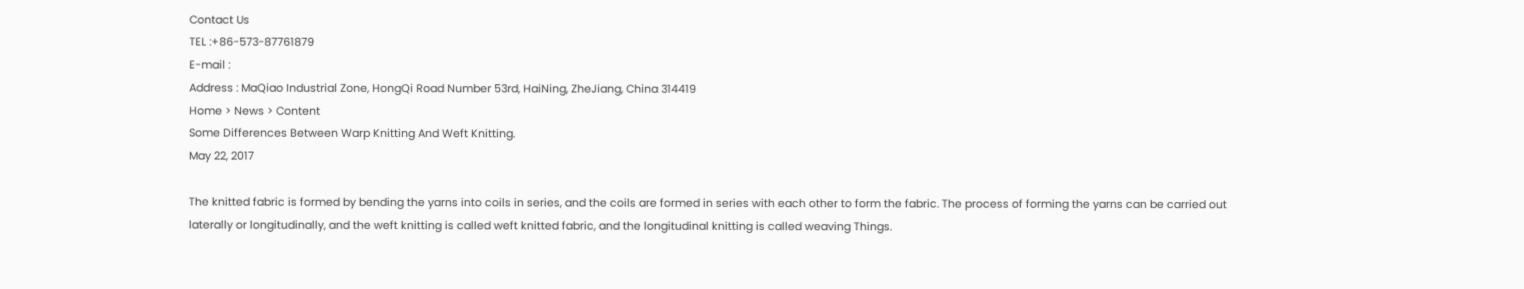Contact Us
TEL :+86-573-87761879
E-mail :
Address : MaQiao Industrial Zone, HongQi Road Number 53rd, HaiNing, ZheJiang, China 314419
Home > News > Content
Some Differences Between Warp Knitting And Weft Knitting.
May 22, 2017

The knitted fabric is formed by bending the yarns into coils in series, and the coils are formed in series with each other to form the fabric. The process of forming the yarns can be carried out laterally or longitudinally, and the weft knitting is called weft knitted fabric, and the longitudinal knitting is called weaving Things.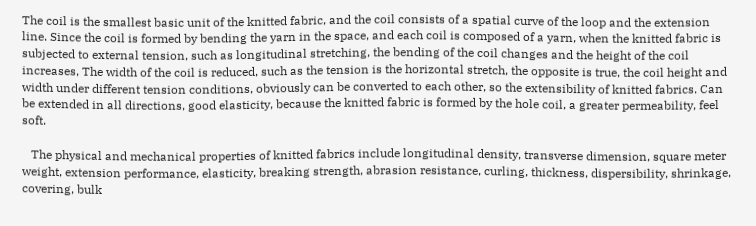The coil is the smallest basic unit of the knitted fabric, and the coil consists of a spatial curve of the loop and the extension line. Since the coil is formed by bending the yarn in the space, and each coil is composed of a yarn, when the knitted fabric is subjected to external tension, such as longitudinal stretching, the bending of the coil changes and the height of the coil increases, The width of the coil is reduced, such as the tension is the horizontal stretch, the opposite is true, the coil height and width under different tension conditions, obviously can be converted to each other, so the extensibility of knitted fabrics. Can be extended in all directions, good elasticity, because the knitted fabric is formed by the hole coil, a greater permeability, feel soft.

   The physical and mechanical properties of knitted fabrics include longitudinal density, transverse dimension, square meter weight, extension performance, elasticity, breaking strength, abrasion resistance, curling, thickness, dispersibility, shrinkage, covering, bulk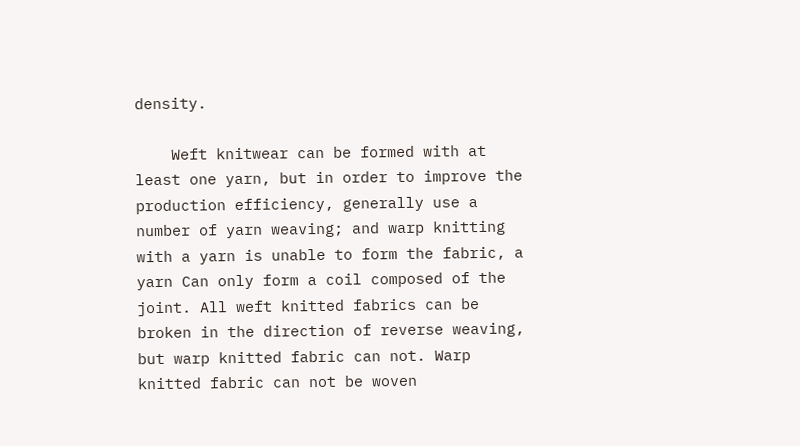density.

    Weft knitwear can be formed with at least one yarn, but in order to improve the production efficiency, generally use a number of yarn weaving; and warp knitting with a yarn is unable to form the fabric, a yarn Can only form a coil composed of the joint. All weft knitted fabrics can be broken in the direction of reverse weaving, but warp knitted fabric can not. Warp knitted fabric can not be woven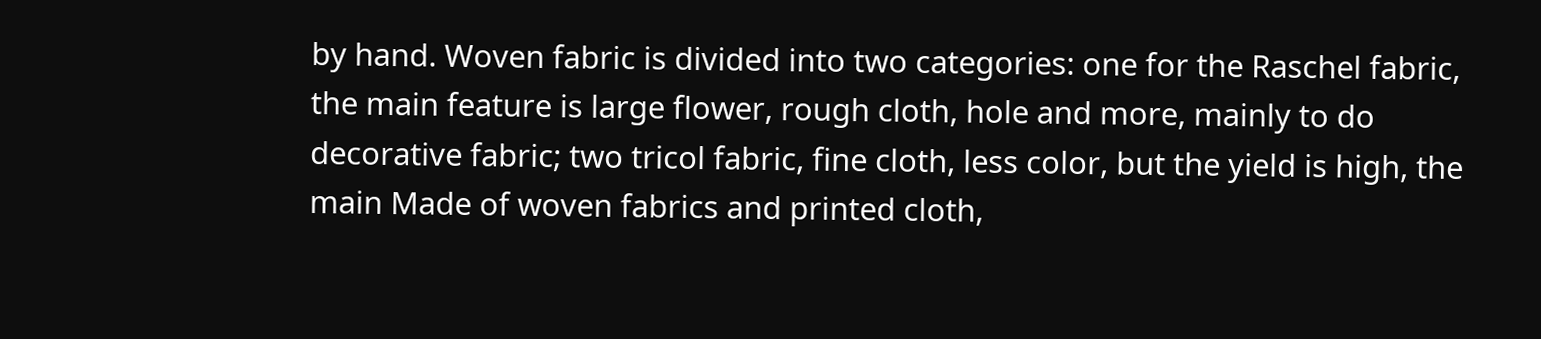by hand. Woven fabric is divided into two categories: one for the Raschel fabric, the main feature is large flower, rough cloth, hole and more, mainly to do decorative fabric; two tricol fabric, fine cloth, less color, but the yield is high, the main Made of woven fabrics and printed cloth,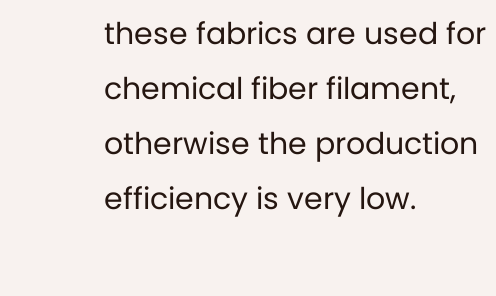these fabrics are used for chemical fiber filament, otherwise the production efficiency is very low.